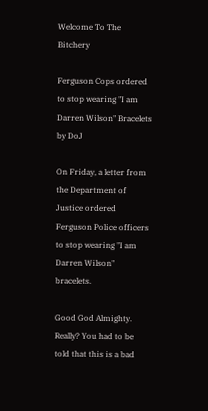Welcome To The Bitchery

Ferguson Cops ordered to stop wearing "I am Darren Wilson" Bracelets by DoJ

On Friday, a letter from the Department of Justice ordered Ferguson Police officers to stop wearing "I am Darren Wilson" bracelets.

Good God Almighty. Really? You had to be told that this is a bad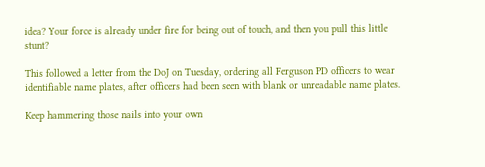idea? Your force is already under fire for being out of touch, and then you pull this little stunt?

This followed a letter from the DoJ on Tuesday, ordering all Ferguson PD officers to wear identifiable name plates, after officers had been seen with blank or unreadable name plates.

Keep hammering those nails into your own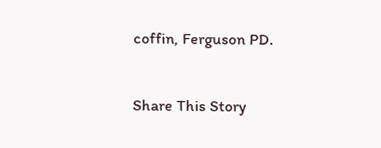coffin, Ferguson PD.


Share This Story